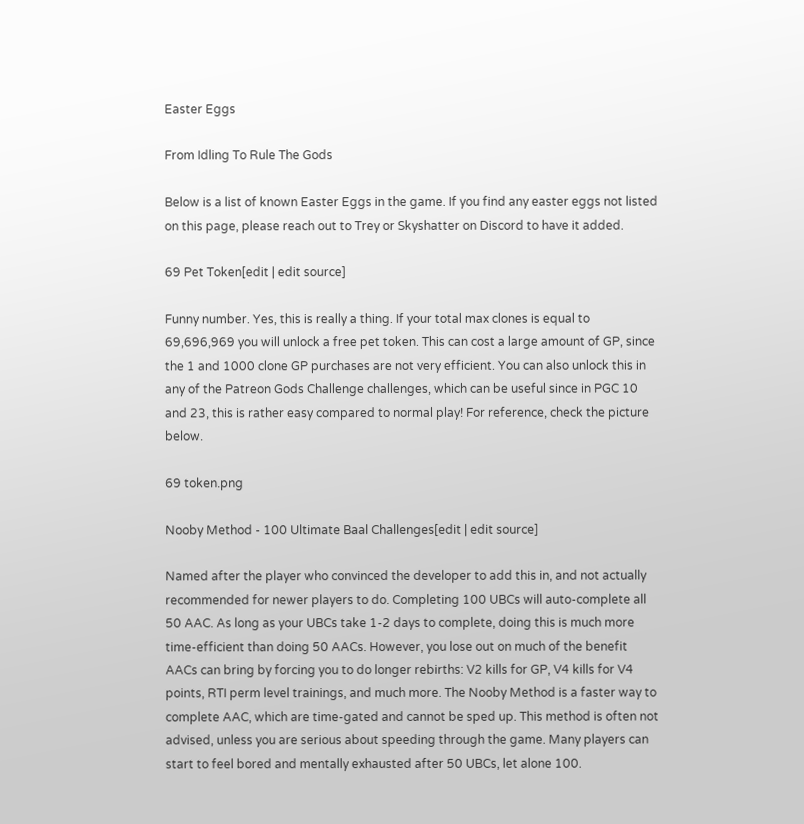Easter Eggs

From Idling To Rule The Gods

Below is a list of known Easter Eggs in the game. If you find any easter eggs not listed on this page, please reach out to Trey or Skyshatter on Discord to have it added.

69 Pet Token[edit | edit source]

Funny number. Yes, this is really a thing. If your total max clones is equal to 69,696,969 you will unlock a free pet token. This can cost a large amount of GP, since the 1 and 1000 clone GP purchases are not very efficient. You can also unlock this in any of the Patreon Gods Challenge challenges, which can be useful since in PGC 10 and 23, this is rather easy compared to normal play! For reference, check the picture below.

69 token.png

Nooby Method - 100 Ultimate Baal Challenges[edit | edit source]

Named after the player who convinced the developer to add this in, and not actually recommended for newer players to do. Completing 100 UBCs will auto-complete all 50 AAC. As long as your UBCs take 1-2 days to complete, doing this is much more time-efficient than doing 50 AACs. However, you lose out on much of the benefit AACs can bring by forcing you to do longer rebirths: V2 kills for GP, V4 kills for V4 points, RTI perm level trainings, and much more. The Nooby Method is a faster way to complete AAC, which are time-gated and cannot be sped up. This method is often not advised, unless you are serious about speeding through the game. Many players can start to feel bored and mentally exhausted after 50 UBCs, let alone 100.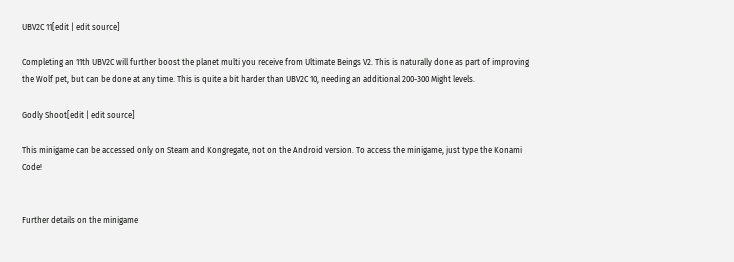UBV2C 11[edit | edit source]

Completing an 11th UBV2C will further boost the planet multi you receive from Ultimate Beings V2. This is naturally done as part of improving the Wolf pet, but can be done at any time. This is quite a bit harder than UBV2C 10, needing an additional 200-300 Might levels.

Godly Shoot[edit | edit source]

This minigame can be accessed only on Steam and Kongregate, not on the Android version. To access the minigame, just type the Konami Code!


Further details on the minigame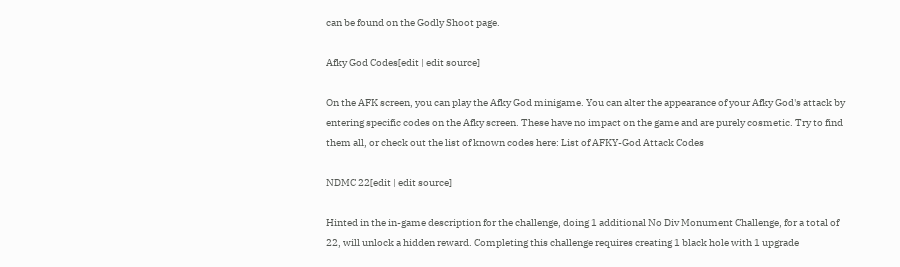can be found on the Godly Shoot page.

Afky God Codes[edit | edit source]

On the AFK screen, you can play the Afky God minigame. You can alter the appearance of your Afky God's attack by entering specific codes on the Afky screen. These have no impact on the game and are purely cosmetic. Try to find them all, or check out the list of known codes here: List of AFKY-God Attack Codes

NDMC 22[edit | edit source]

Hinted in the in-game description for the challenge, doing 1 additional No Div Monument Challenge, for a total of 22, will unlock a hidden reward. Completing this challenge requires creating 1 black hole with 1 upgrade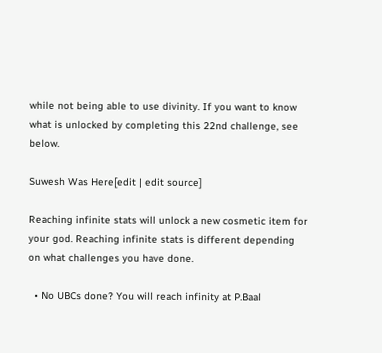while not being able to use divinity. If you want to know what is unlocked by completing this 22nd challenge, see below.

Suwesh Was Here[edit | edit source]

Reaching infinite stats will unlock a new cosmetic item for your god. Reaching infinite stats is different depending on what challenges you have done.

  • No UBCs done? You will reach infinity at P.Baal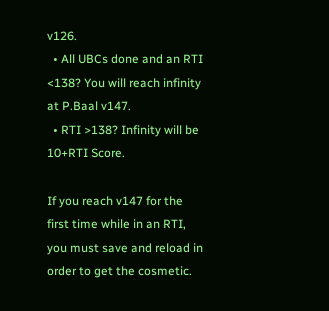v126.
  • All UBCs done and an RTI <138? You will reach infinity at P.Baal v147.
  • RTI >138? Infinity will be 10+RTI Score.

If you reach v147 for the first time while in an RTI, you must save and reload in order to get the cosmetic.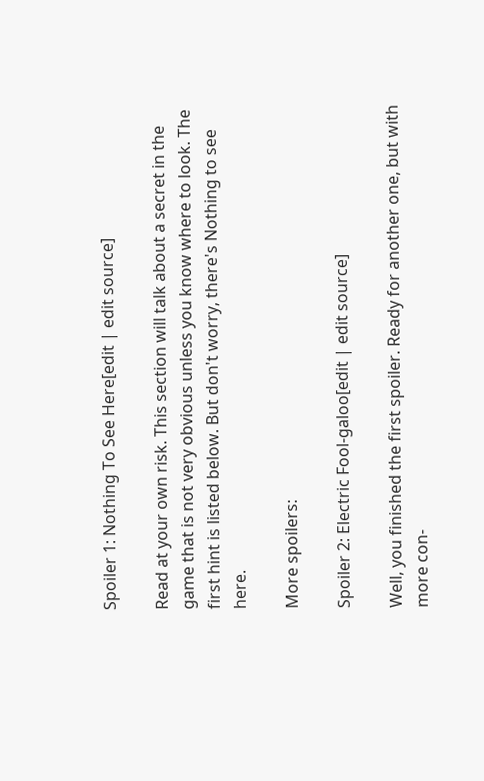Spoiler 1: Nothing To See Here[edit | edit source]

Read at your own risk. This section will talk about a secret in the game that is not very obvious unless you know where to look. The first hint is listed below. But don't worry, there's Nothing to see here.

More spoilers:

Spoiler 2: Electric Fool-galoo[edit | edit source]

Well, you finished the first spoiler. Ready for another one, but with more con-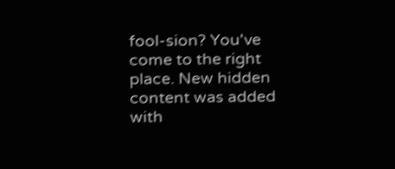fool-sion? You've come to the right place. New hidden content was added with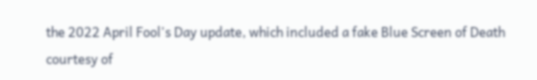the 2022 April Fool's Day update, which included a fake Blue Screen of Death courtesy of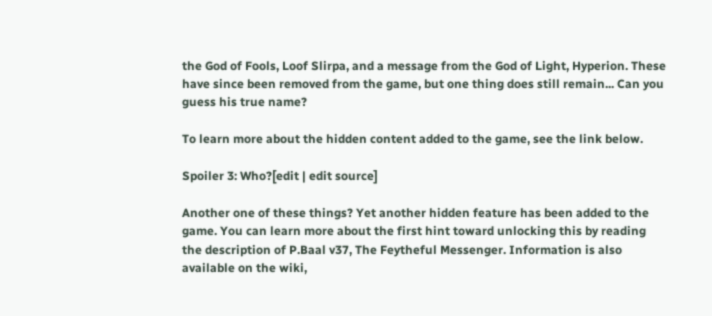the God of Fools, Loof Slirpa, and a message from the God of Light, Hyperion. These have since been removed from the game, but one thing does still remain... Can you guess his true name?

To learn more about the hidden content added to the game, see the link below.

Spoiler 3: Who?[edit | edit source]

Another one of these things? Yet another hidden feature has been added to the game. You can learn more about the first hint toward unlocking this by reading the description of P.Baal v37, The Feytheful Messenger. Information is also available on the wiki,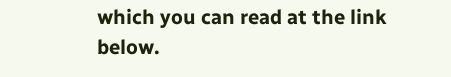which you can read at the link below.